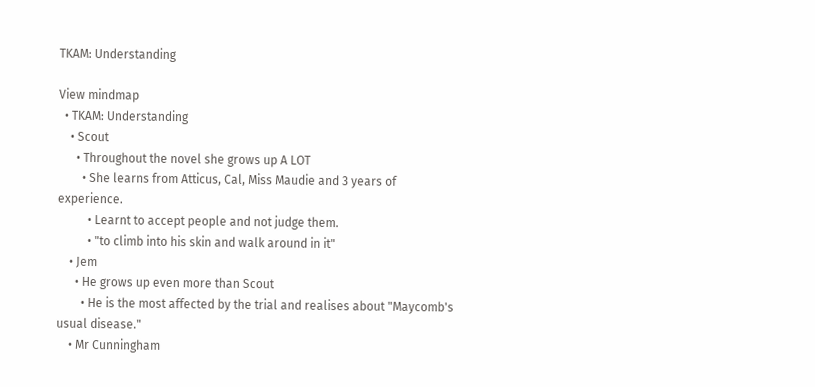TKAM: Understanding

View mindmap
  • TKAM: Understanding
    • Scout
      • Throughout the novel she grows up A LOT
        • She learns from Atticus, Cal, Miss Maudie and 3 years of experience.
          • Learnt to accept people and not judge them.
          • "to climb into his skin and walk around in it"
    • Jem
      • He grows up even more than Scout
        • He is the most affected by the trial and realises about "Maycomb's usual disease."
    • Mr Cunningham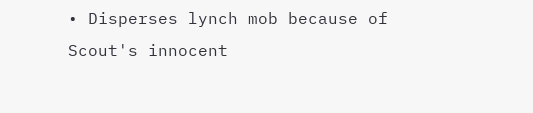• Disperses lynch mob because of Scout's innocent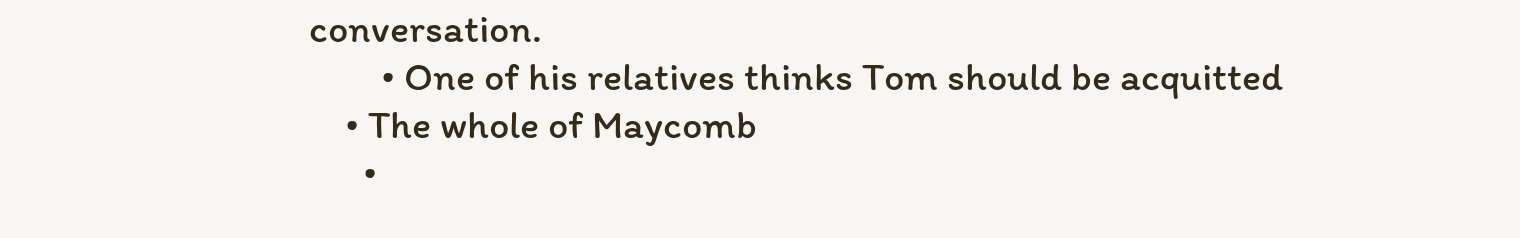conversation.
        • One of his relatives thinks Tom should be acquitted
    • The whole of Maycomb
      •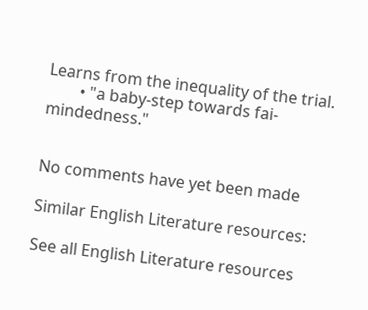Learns from the inequality of the trial.
        • "a baby-step towards fai-mindedness."


No comments have yet been made

Similar English Literature resources:

See all English Literature resources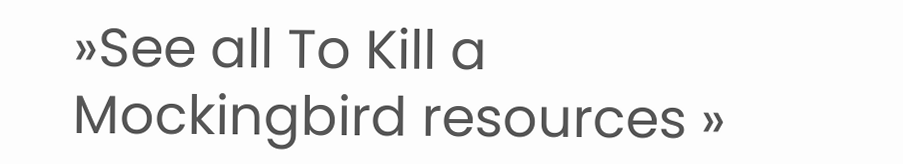»See all To Kill a Mockingbird resources »